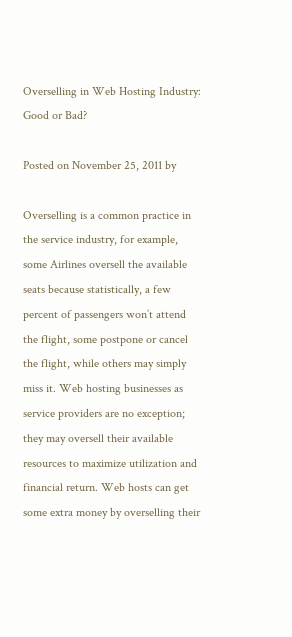Overselling in Web Hosting Industry: Good or Bad?

Posted on November 25, 2011 by

Overselling is a common practice in the service industry, for example, some Airlines oversell the available seats because statistically, a few percent of passengers won’t attend the flight, some postpone or cancel the flight, while others may simply miss it. Web hosting businesses as service providers are no exception; they may oversell their available resources to maximize utilization and financial return. Web hosts can get some extra money by overselling their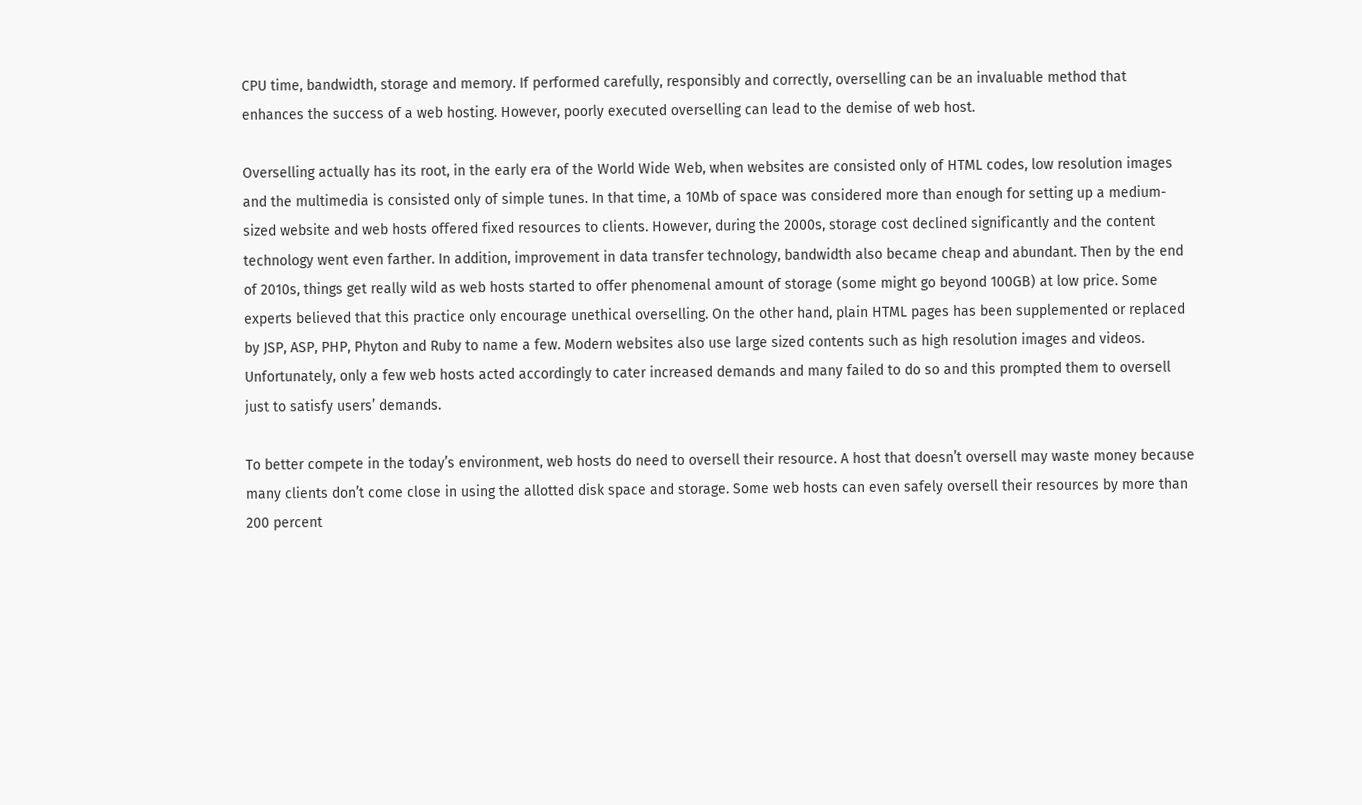CPU time, bandwidth, storage and memory. If performed carefully, responsibly and correctly, overselling can be an invaluable method that enhances the success of a web hosting. However, poorly executed overselling can lead to the demise of web host.

Overselling actually has its root, in the early era of the World Wide Web, when websites are consisted only of HTML codes, low resolution images and the multimedia is consisted only of simple tunes. In that time, a 10Mb of space was considered more than enough for setting up a medium-sized website and web hosts offered fixed resources to clients. However, during the 2000s, storage cost declined significantly and the content technology went even farther. In addition, improvement in data transfer technology, bandwidth also became cheap and abundant. Then by the end of 2010s, things get really wild as web hosts started to offer phenomenal amount of storage (some might go beyond 100GB) at low price. Some experts believed that this practice only encourage unethical overselling. On the other hand, plain HTML pages has been supplemented or replaced by JSP, ASP, PHP, Phyton and Ruby to name a few. Modern websites also use large sized contents such as high resolution images and videos. Unfortunately, only a few web hosts acted accordingly to cater increased demands and many failed to do so and this prompted them to oversell just to satisfy users’ demands.

To better compete in the today’s environment, web hosts do need to oversell their resource. A host that doesn’t oversell may waste money because many clients don’t come close in using the allotted disk space and storage. Some web hosts can even safely oversell their resources by more than 200 percent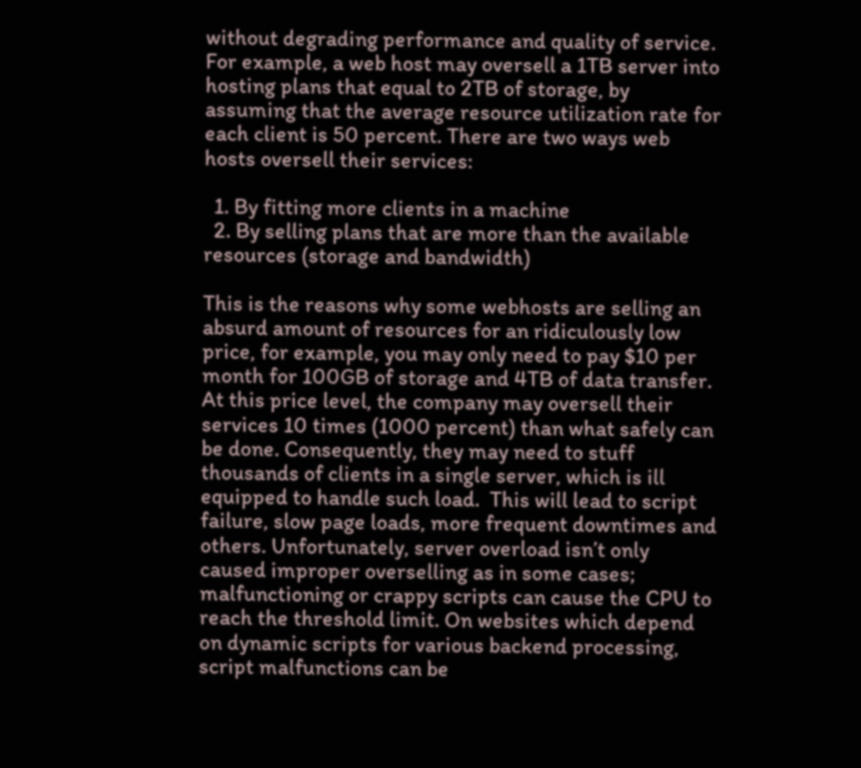without degrading performance and quality of service. For example, a web host may oversell a 1TB server into hosting plans that equal to 2TB of storage, by assuming that the average resource utilization rate for each client is 50 percent. There are two ways web hosts oversell their services:

  1. By fitting more clients in a machine
  2. By selling plans that are more than the available resources (storage and bandwidth)

This is the reasons why some webhosts are selling an absurd amount of resources for an ridiculously low price, for example, you may only need to pay $10 per month for 100GB of storage and 4TB of data transfer. At this price level, the company may oversell their services 10 times (1000 percent) than what safely can be done. Consequently, they may need to stuff thousands of clients in a single server, which is ill equipped to handle such load.  This will lead to script failure, slow page loads, more frequent downtimes and others. Unfortunately, server overload isn’t only caused improper overselling as in some cases; malfunctioning or crappy scripts can cause the CPU to reach the threshold limit. On websites which depend on dynamic scripts for various backend processing, script malfunctions can be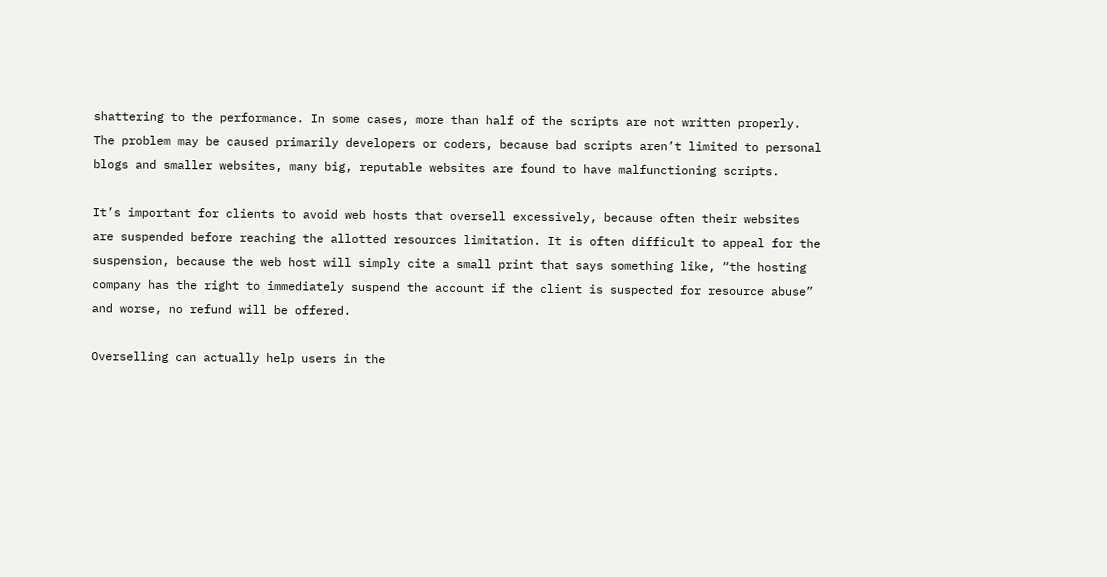shattering to the performance. In some cases, more than half of the scripts are not written properly. The problem may be caused primarily developers or coders, because bad scripts aren’t limited to personal blogs and smaller websites, many big, reputable websites are found to have malfunctioning scripts.

It’s important for clients to avoid web hosts that oversell excessively, because often their websites are suspended before reaching the allotted resources limitation. It is often difficult to appeal for the suspension, because the web host will simply cite a small print that says something like, “the hosting company has the right to immediately suspend the account if the client is suspected for resource abuse” and worse, no refund will be offered.

Overselling can actually help users in the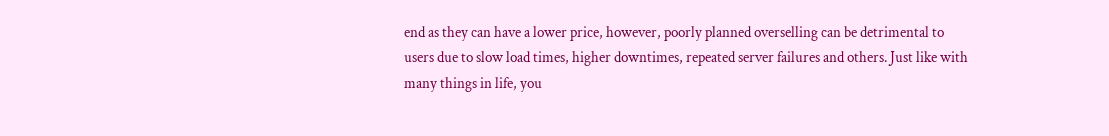end as they can have a lower price, however, poorly planned overselling can be detrimental to users due to slow load times, higher downtimes, repeated server failures and others. Just like with many things in life, you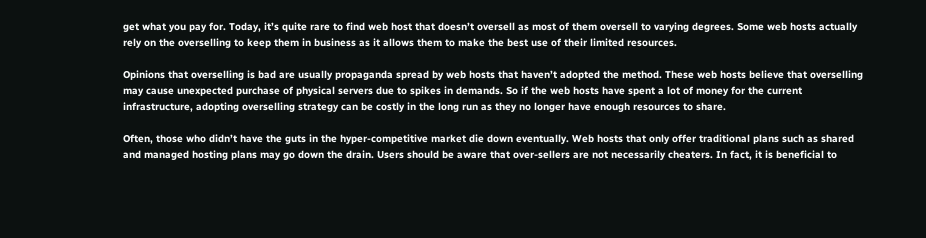get what you pay for. Today, it’s quite rare to find web host that doesn’t oversell as most of them oversell to varying degrees. Some web hosts actually rely on the overselling to keep them in business as it allows them to make the best use of their limited resources.

Opinions that overselling is bad are usually propaganda spread by web hosts that haven’t adopted the method. These web hosts believe that overselling may cause unexpected purchase of physical servers due to spikes in demands. So if the web hosts have spent a lot of money for the current infrastructure, adopting overselling strategy can be costly in the long run as they no longer have enough resources to share.

Often, those who didn’t have the guts in the hyper-competitive market die down eventually. Web hosts that only offer traditional plans such as shared and managed hosting plans may go down the drain. Users should be aware that over-sellers are not necessarily cheaters. In fact, it is beneficial to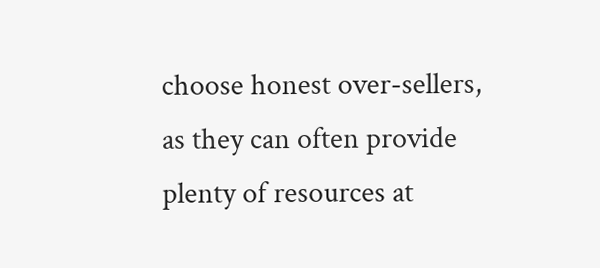choose honest over-sellers, as they can often provide plenty of resources at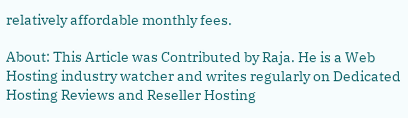relatively affordable monthly fees.

About: This Article was Contributed by Raja. He is a Web Hosting industry watcher and writes regularly on Dedicated Hosting Reviews and Reseller Hosting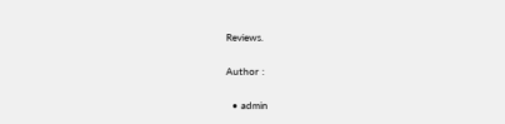Reviews.

Author :

  • admin